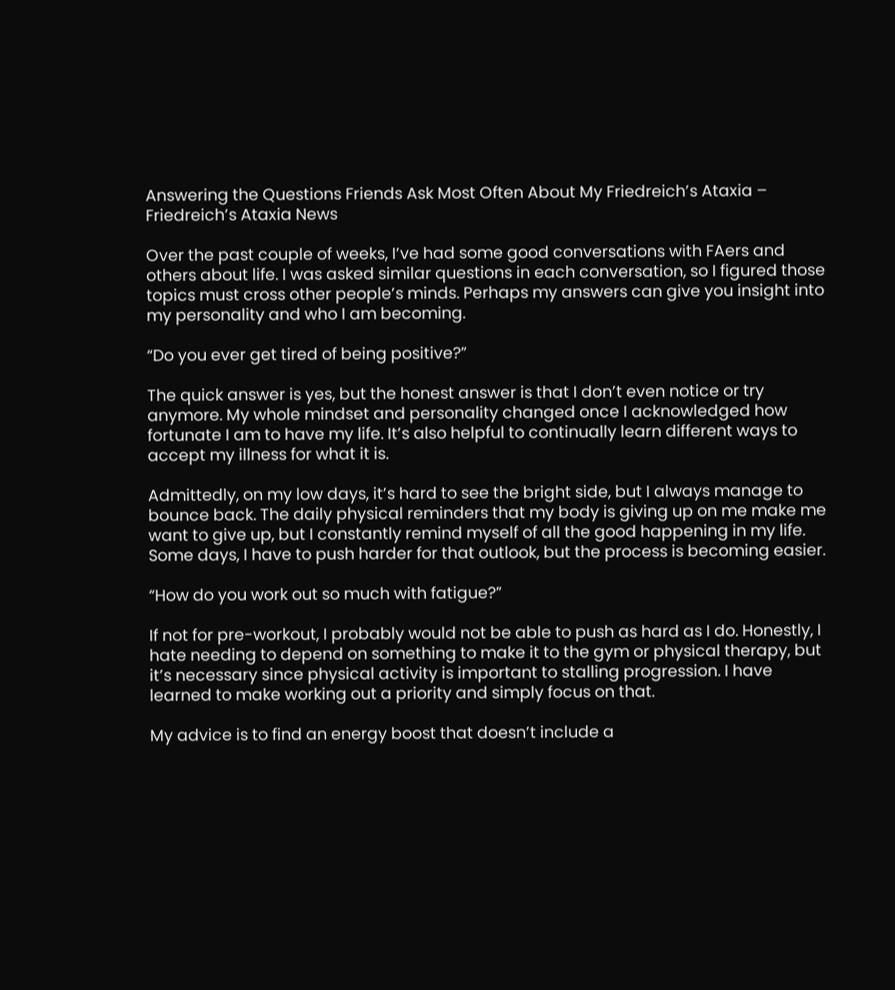Answering the Questions Friends Ask Most Often About My Friedreich’s Ataxia – Friedreich’s Ataxia News

Over the past couple of weeks, I’ve had some good conversations with FAers and others about life. I was asked similar questions in each conversation, so I figured those topics must cross other people’s minds. Perhaps my answers can give you insight into my personality and who I am becoming.

“Do you ever get tired of being positive?”

The quick answer is yes, but the honest answer is that I don’t even notice or try anymore. My whole mindset and personality changed once I acknowledged how fortunate I am to have my life. It’s also helpful to continually learn different ways to accept my illness for what it is.

Admittedly, on my low days, it’s hard to see the bright side, but I always manage to bounce back. The daily physical reminders that my body is giving up on me make me want to give up, but I constantly remind myself of all the good happening in my life. Some days, I have to push harder for that outlook, but the process is becoming easier.

“How do you work out so much with fatigue?”

If not for pre-workout, I probably would not be able to push as hard as I do. Honestly, I hate needing to depend on something to make it to the gym or physical therapy, but it’s necessary since physical activity is important to stalling progression. I have learned to make working out a priority and simply focus on that.

My advice is to find an energy boost that doesn’t include a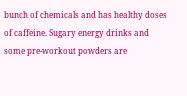bunch of chemicals and has healthy doses of caffeine. Sugary energy drinks and some pre-workout powders are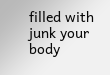filled with junk your body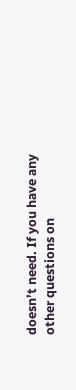doesn’t need. If you have any other questions on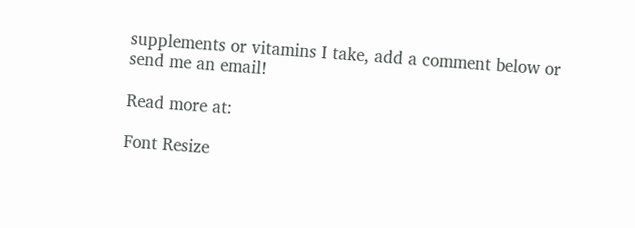supplements or vitamins I take, add a comment below or send me an email!

Read more at:

Font Resize